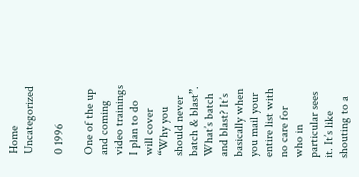Home Uncategorized

0 1996

One of the up and coming video trainings I plan to do will cover “Why you should never batch & blast”.
What’s batch and blast? It’s basically when you mail your entire list with no care for who in particular sees it. It’s like shouting to a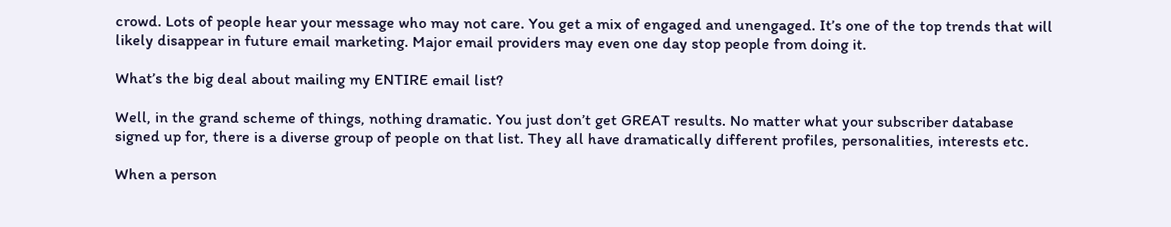crowd. Lots of people hear your message who may not care. You get a mix of engaged and unengaged. It’s one of the top trends that will likely disappear in future email marketing. Major email providers may even one day stop people from doing it.

What’s the big deal about mailing my ENTIRE email list?

Well, in the grand scheme of things, nothing dramatic. You just don’t get GREAT results. No matter what your subscriber database signed up for, there is a diverse group of people on that list. They all have dramatically different profiles, personalities, interests etc.

When a person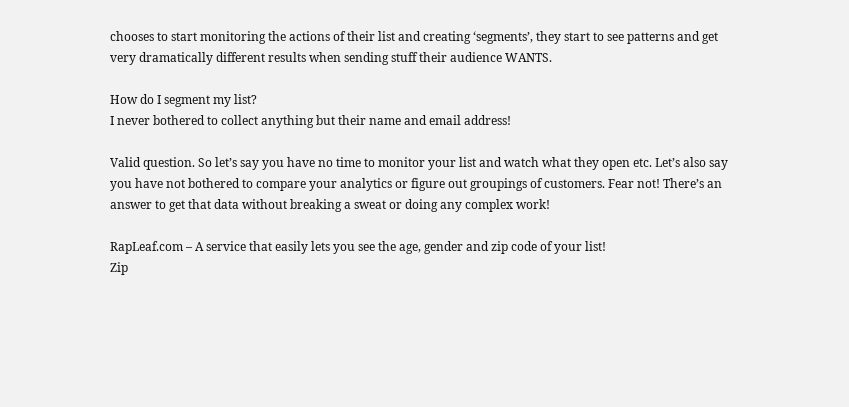chooses to start monitoring the actions of their list and creating ‘segments’, they start to see patterns and get very dramatically different results when sending stuff their audience WANTS.

How do I segment my list?
I never bothered to collect anything but their name and email address!

Valid question. So let’s say you have no time to monitor your list and watch what they open etc. Let’s also say you have not bothered to compare your analytics or figure out groupings of customers. Fear not! There’s an answer to get that data without breaking a sweat or doing any complex work!

RapLeaf.com – A service that easily lets you see the age, gender and zip code of your list!
Zip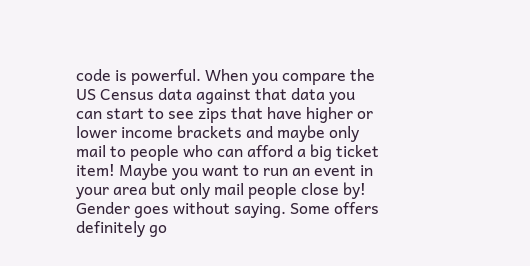code is powerful. When you compare the US Census data against that data you can start to see zips that have higher or lower income brackets and maybe only mail to people who can afford a big ticket item! Maybe you want to run an event in your area but only mail people close by!
Gender goes without saying. Some offers definitely go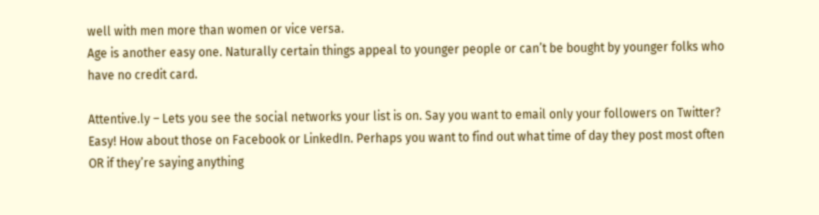well with men more than women or vice versa.
Age is another easy one. Naturally certain things appeal to younger people or can’t be bought by younger folks who have no credit card.

Attentive.ly – Lets you see the social networks your list is on. Say you want to email only your followers on Twitter? Easy! How about those on Facebook or LinkedIn. Perhaps you want to find out what time of day they post most often OR if they’re saying anything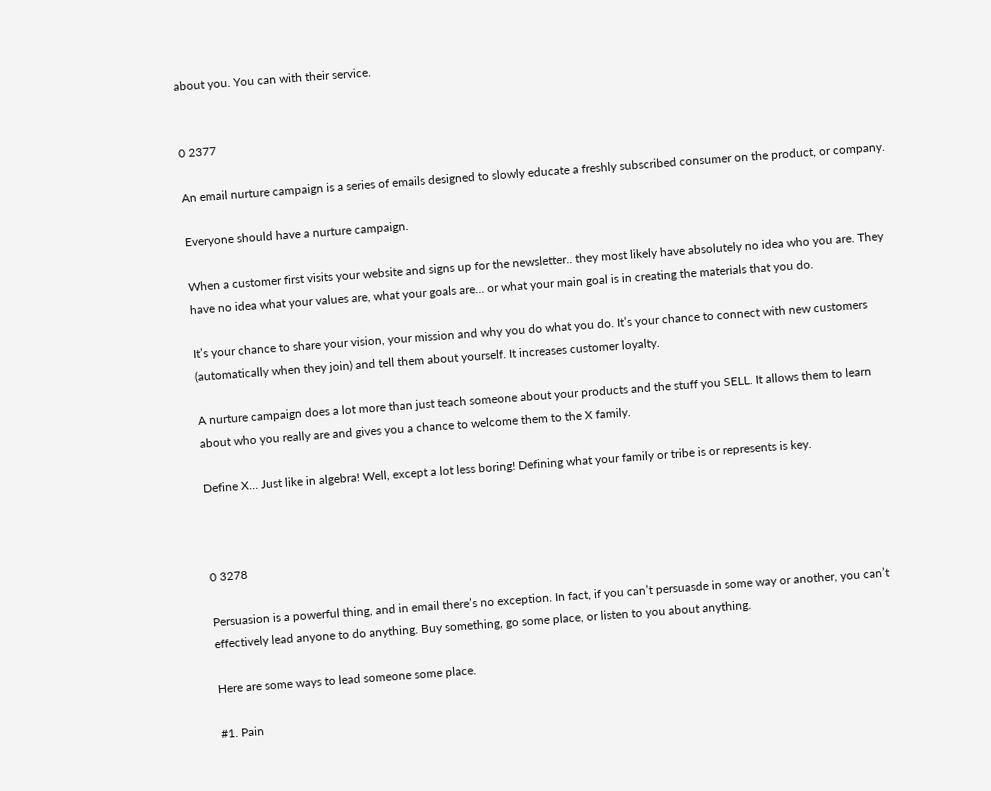about you. You can with their service.


0 2377

An email nurture campaign is a series of emails designed to slowly educate a freshly subscribed consumer on the product, or company.

Everyone should have a nurture campaign.

When a customer first visits your website and signs up for the newsletter.. they most likely have absolutely no idea who you are. They have no idea what your values are, what your goals are… or what your main goal is in creating the materials that you do.

It’s your chance to share your vision, your mission and why you do what you do. It’s your chance to connect with new customers (automatically when they join) and tell them about yourself. It increases customer loyalty.

A nurture campaign does a lot more than just teach someone about your products and the stuff you SELL. It allows them to learn about who you really are and gives you a chance to welcome them to the X family.

Define X… Just like in algebra! Well, except a lot less boring! Defining what your family or tribe is or represents is key.



0 3278

Persuasion is a powerful thing, and in email there’s no exception. In fact, if you can’t persuasde in some way or another, you can’t effectively lead anyone to do anything. Buy something, go some place, or listen to you about anything.

Here are some ways to lead someone some place.

#1. Pain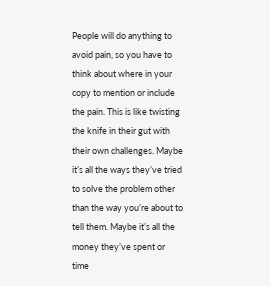People will do anything to avoid pain, so you have to think about where in your copy to mention or include the pain. This is like twisting the knife in their gut with their own challenges. Maybe it’s all the ways they’ve tried to solve the problem other than the way you’re about to tell them. Maybe it’s all the money they’ve spent or time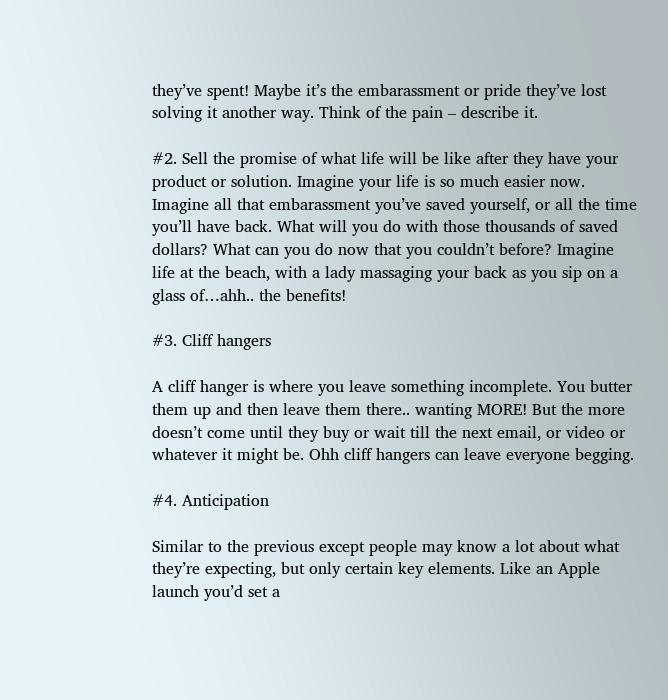they’ve spent! Maybe it’s the embarassment or pride they’ve lost solving it another way. Think of the pain – describe it.

#2. Sell the promise of what life will be like after they have your product or solution. Imagine your life is so much easier now. Imagine all that embarassment you’ve saved yourself, or all the time you’ll have back. What will you do with those thousands of saved dollars? What can you do now that you couldn’t before? Imagine life at the beach, with a lady massaging your back as you sip on a glass of…ahh.. the benefits!

#3. Cliff hangers

A cliff hanger is where you leave something incomplete. You butter them up and then leave them there.. wanting MORE! But the more doesn’t come until they buy or wait till the next email, or video or whatever it might be. Ohh cliff hangers can leave everyone begging.

#4. Anticipation

Similar to the previous except people may know a lot about what they’re expecting, but only certain key elements. Like an Apple launch you’d set a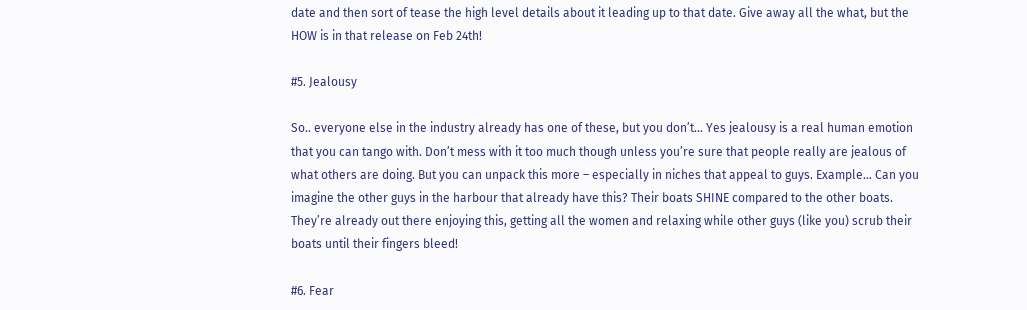date and then sort of tease the high level details about it leading up to that date. Give away all the what, but the HOW is in that release on Feb 24th!

#5. Jealousy

So.. everyone else in the industry already has one of these, but you don’t… Yes jealousy is a real human emotion that you can tango with. Don’t mess with it too much though unless you’re sure that people really are jealous of what others are doing. But you can unpack this more – especially in niches that appeal to guys. Example… Can you imagine the other guys in the harbour that already have this? Their boats SHINE compared to the other boats. They’re already out there enjoying this, getting all the women and relaxing while other guys (like you) scrub their boats until their fingers bleed!

#6. Fear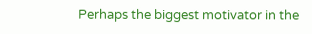Perhaps the biggest motivator in the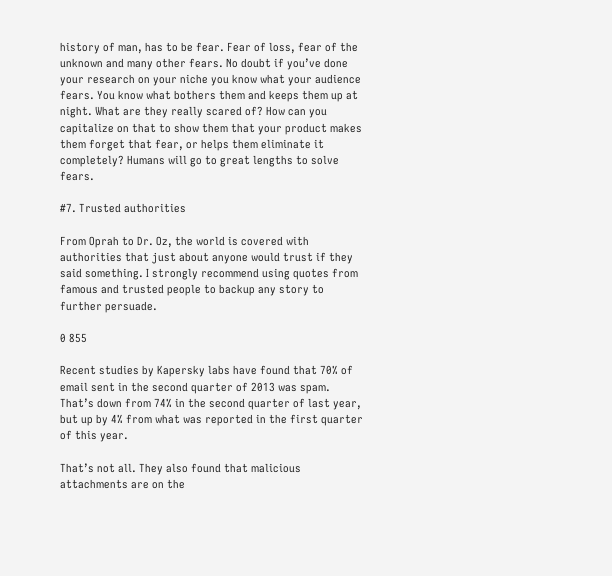history of man, has to be fear. Fear of loss, fear of the unknown and many other fears. No doubt if you’ve done your research on your niche you know what your audience fears. You know what bothers them and keeps them up at night. What are they really scared of? How can you capitalize on that to show them that your product makes them forget that fear, or helps them eliminate it completely? Humans will go to great lengths to solve fears.

#7. Trusted authorities

From Oprah to Dr. Oz, the world is covered with authorities that just about anyone would trust if they said something. I strongly recommend using quotes from famous and trusted people to backup any story to further persuade.

0 855

Recent studies by Kapersky labs have found that 70% of email sent in the second quarter of 2013 was spam. That’s down from 74% in the second quarter of last year, but up by 4% from what was reported in the first quarter of this year.

That’s not all. They also found that malicious attachments are on the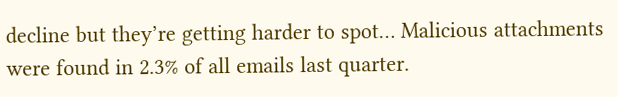decline but they’re getting harder to spot… Malicious attachments were found in 2.3% of all emails last quarter.